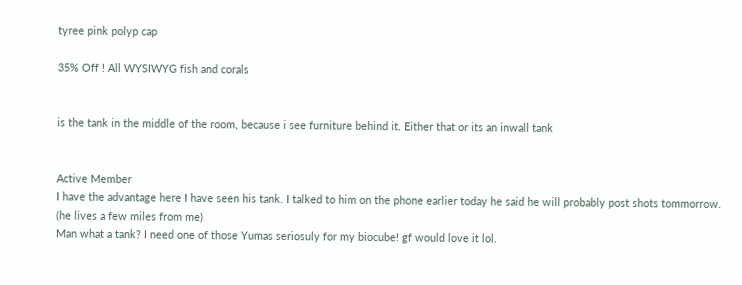tyree pink polyp cap

35% Off ! All WYSIWYG fish and corals


is the tank in the middle of the room, because i see furniture behind it. Either that or its an inwall tank


Active Member
I have the advantage here I have seen his tank. I talked to him on the phone earlier today he said he will probably post shots tommorrow. (he lives a few miles from me)
Man what a tank? I need one of those Yumas seriosuly for my biocube! gf would love it lol.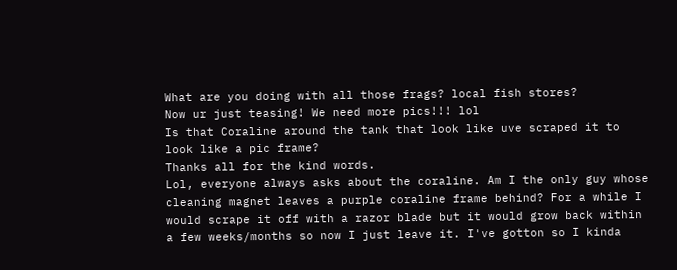What are you doing with all those frags? local fish stores?
Now ur just teasing! We need more pics!!! lol
Is that Coraline around the tank that look like uve scraped it to look like a pic frame?
Thanks all for the kind words.
Lol, everyone always asks about the coraline. Am I the only guy whose cleaning magnet leaves a purple coraline frame behind? For a while I would scrape it off with a razor blade but it would grow back within a few weeks/months so now I just leave it. I've gotton so I kinda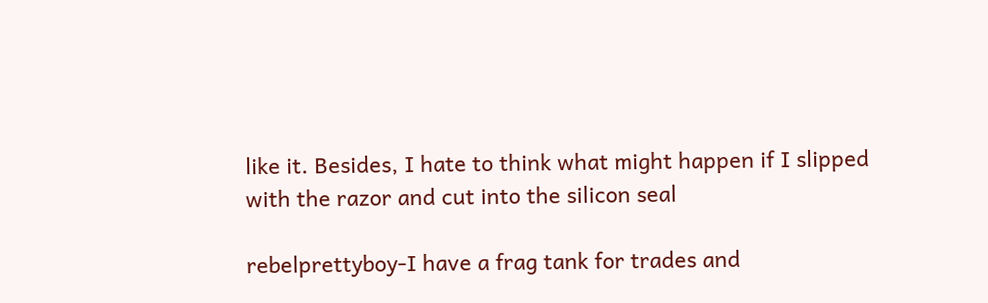like it. Besides, I hate to think what might happen if I slipped with the razor and cut into the silicon seal

rebelprettyboy-I have a frag tank for trades and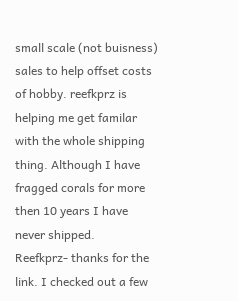small scale (not buisness) sales to help offset costs of hobby. reefkprz is helping me get familar with the whole shipping thing. Although I have fragged corals for more then 10 years I have never shipped.
Reefkprz- thanks for the link. I checked out a few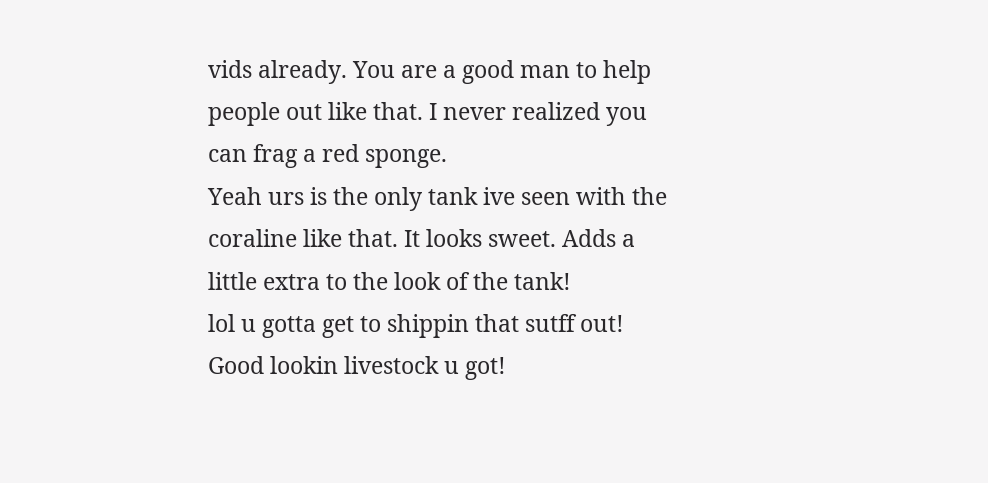vids already. You are a good man to help people out like that. I never realized you can frag a red sponge.
Yeah urs is the only tank ive seen with the coraline like that. It looks sweet. Adds a little extra to the look of the tank!
lol u gotta get to shippin that sutff out! Good lookin livestock u got!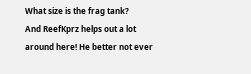What size is the frag tank?
And ReefKprz helps out a lot around here! He better not ever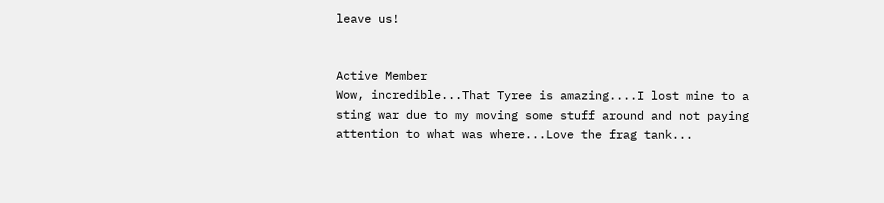leave us!


Active Member
Wow, incredible...That Tyree is amazing....I lost mine to a sting war due to my moving some stuff around and not paying attention to what was where...Love the frag tank...